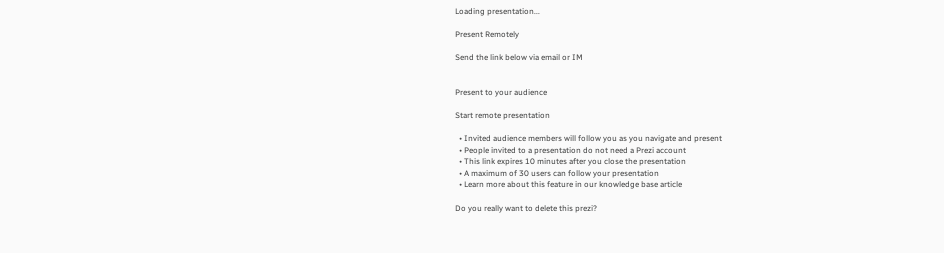Loading presentation...

Present Remotely

Send the link below via email or IM


Present to your audience

Start remote presentation

  • Invited audience members will follow you as you navigate and present
  • People invited to a presentation do not need a Prezi account
  • This link expires 10 minutes after you close the presentation
  • A maximum of 30 users can follow your presentation
  • Learn more about this feature in our knowledge base article

Do you really want to delete this prezi?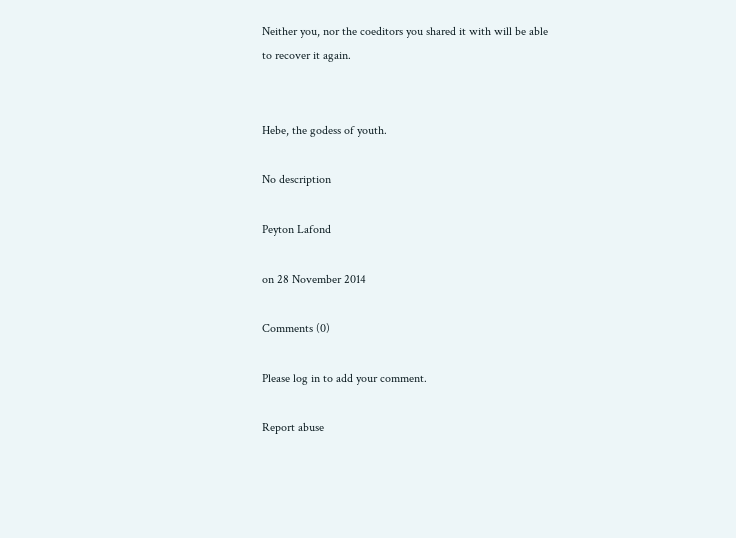Neither you, nor the coeditors you shared it with will be able to recover it again.


Hebe, the godess of youth.

No description

Peyton Lafond

on 28 November 2014

Comments (0)

Please log in to add your comment.

Report abuse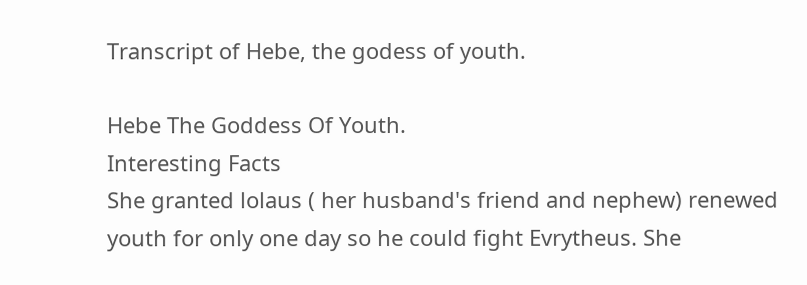Transcript of Hebe, the godess of youth.

Hebe The Goddess Of Youth.
Interesting Facts
She granted lolaus ( her husband's friend and nephew) renewed youth for only one day so he could fight Evrytheus. She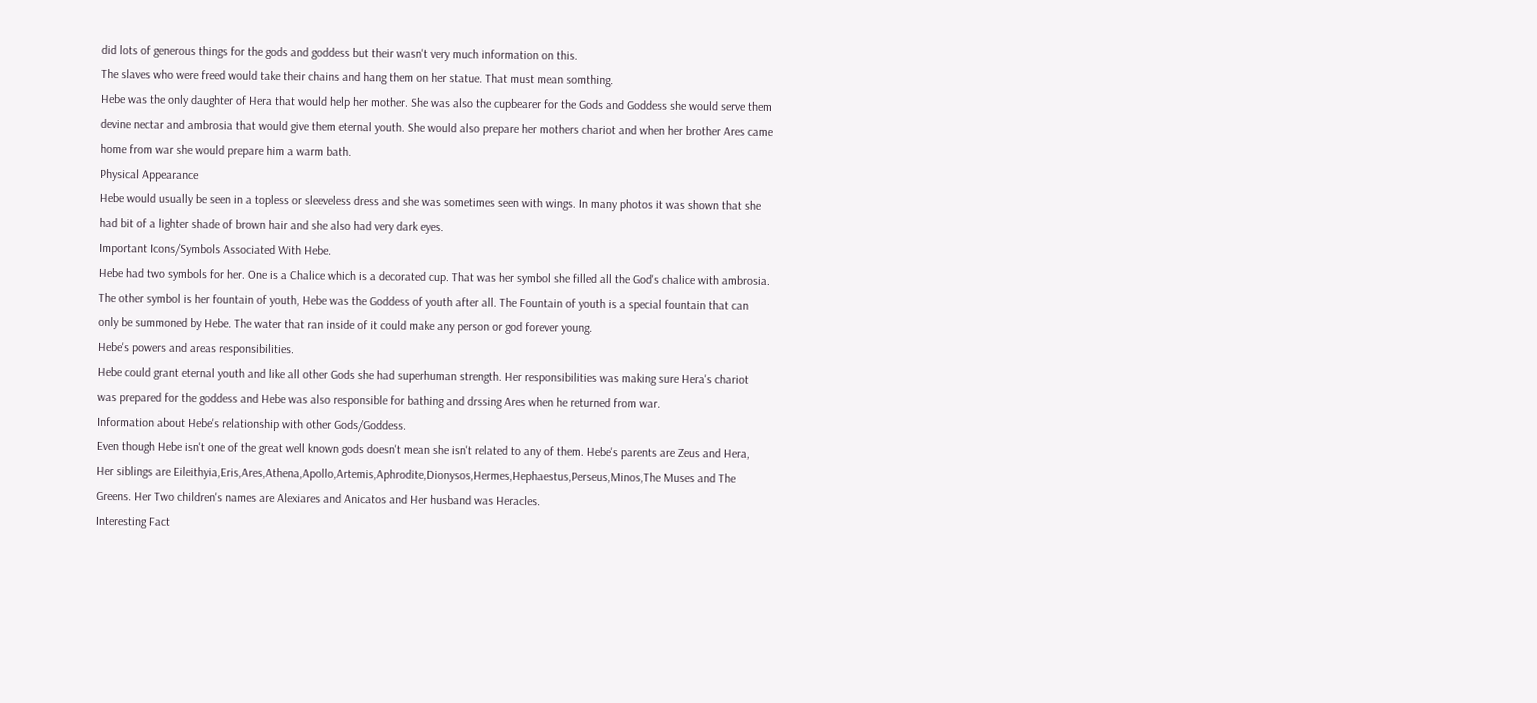did lots of generous things for the gods and goddess but their wasn't very much information on this.
The slaves who were freed would take their chains and hang them on her statue. That must mean somthing.
Hebe was the only daughter of Hera that would help her mother. She was also the cupbearer for the Gods and Goddess she would serve them devine nectar and ambrosia that would give them eternal youth. She would also prepare her mothers chariot and when her brother Ares came home from war she would prepare him a warm bath.
Physical Appearance
Hebe would usually be seen in a topless or sleeveless dress and she was sometimes seen with wings. In many photos it was shown that she had bit of a lighter shade of brown hair and she also had very dark eyes.
Important Icons/Symbols Associated With Hebe.
Hebe had two symbols for her. One is a Chalice which is a decorated cup. That was her symbol she filled all the God's chalice with ambrosia. The other symbol is her fountain of youth, Hebe was the Goddess of youth after all. The Fountain of youth is a special fountain that can only be summoned by Hebe. The water that ran inside of it could make any person or god forever young.
Hebe's powers and areas responsibilities.
Hebe could grant eternal youth and like all other Gods she had superhuman strength. Her responsibilities was making sure Hera's chariot was prepared for the goddess and Hebe was also responsible for bathing and drssing Ares when he returned from war.
Information about Hebe's relationship with other Gods/Goddess.
Even though Hebe isn't one of the great well known gods doesn't mean she isn't related to any of them. Hebe's parents are Zeus and Hera, Her siblings are Eileithyia,Eris,Ares,Athena,Apollo,Artemis,Aphrodite,Dionysos,Hermes,Hephaestus,Perseus,Minos,The Muses and The Greens. Her Two children's names are Alexiares and Anicatos and Her husband was Heracles.
Interesting Fact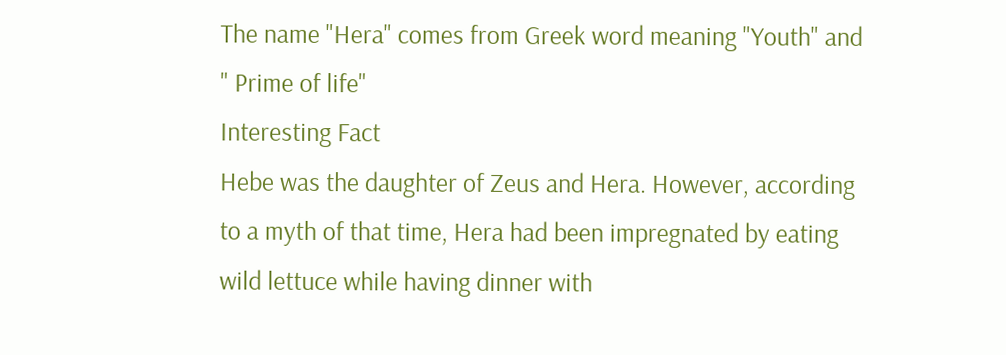The name "Hera" comes from Greek word meaning "Youth" and " Prime of life"
Interesting Fact
Hebe was the daughter of Zeus and Hera. However, according to a myth of that time, Hera had been impregnated by eating wild lettuce while having dinner with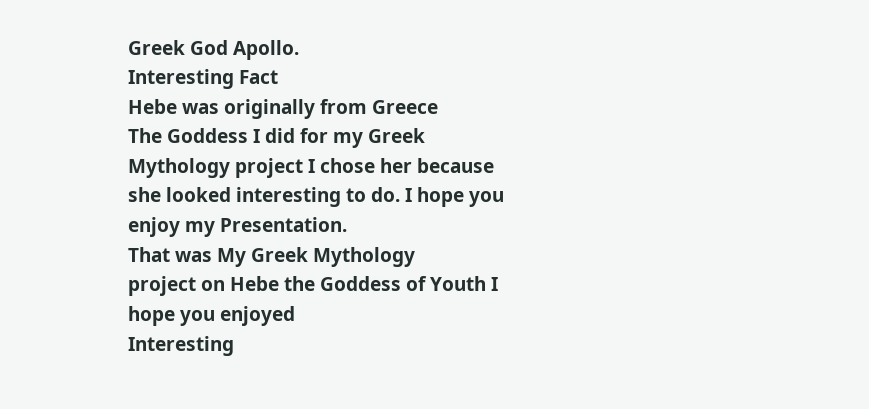Greek God Apollo.
Interesting Fact
Hebe was originally from Greece
The Goddess I did for my Greek Mythology project I chose her because she looked interesting to do. I hope you enjoy my Presentation.
That was My Greek Mythology
project on Hebe the Goddess of Youth I hope you enjoyed
Interesting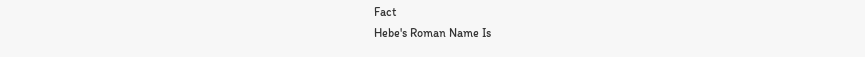Fact
Hebe's Roman Name Is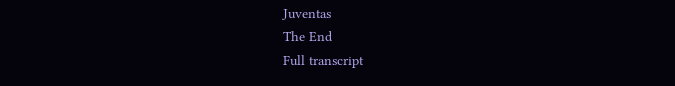Juventas
The End
Full transcript